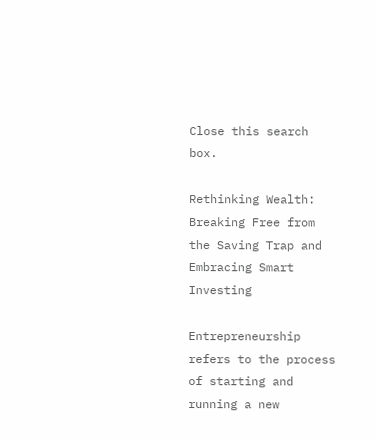Close this search box.

Rethinking Wealth: Breaking Free from the Saving Trap and Embracing Smart Investing

Entrepreneurship refers to the process of starting and running a new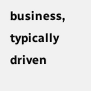business, typically driven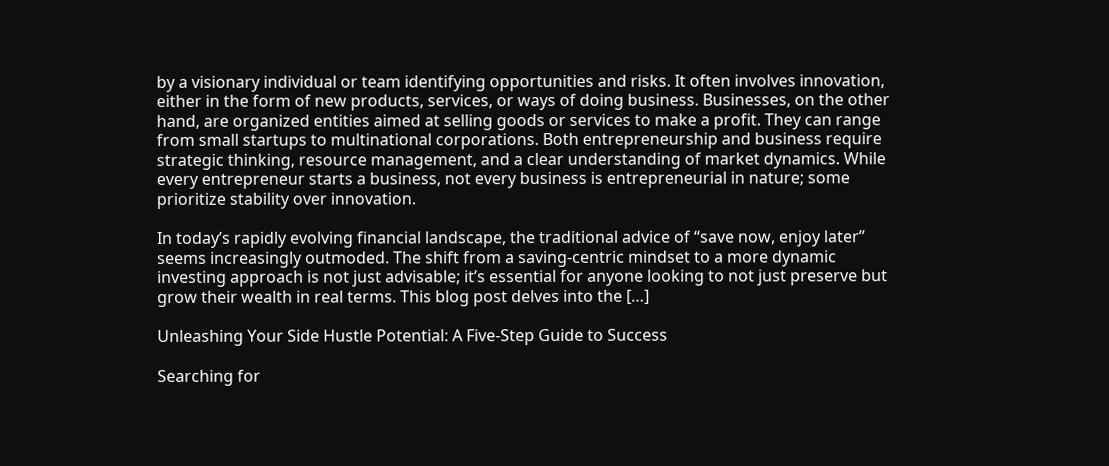by a visionary individual or team identifying opportunities and risks. It often involves innovation, either in the form of new products, services, or ways of doing business. Businesses, on the other hand, are organized entities aimed at selling goods or services to make a profit. They can range from small startups to multinational corporations. Both entrepreneurship and business require strategic thinking, resource management, and a clear understanding of market dynamics. While every entrepreneur starts a business, not every business is entrepreneurial in nature; some prioritize stability over innovation.

In today’s rapidly evolving financial landscape, the traditional advice of “save now, enjoy later” seems increasingly outmoded. The shift from a saving-centric mindset to a more dynamic investing approach is not just advisable; it’s essential for anyone looking to not just preserve but grow their wealth in real terms. This blog post delves into the […]

Unleashing Your Side Hustle Potential: A Five-Step Guide to Success

Searching for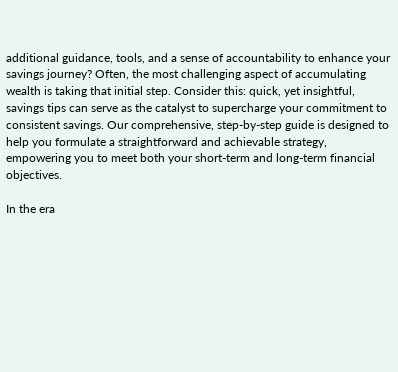additional guidance, tools, and a sense of accountability to enhance your savings journey? Often, the most challenging aspect of accumulating wealth is taking that initial step. Consider this: quick, yet insightful, savings tips can serve as the catalyst to supercharge your commitment to consistent savings. Our comprehensive, step-by-step guide is designed to help you formulate a straightforward and achievable strategy, empowering you to meet both your short-term and long-term financial objectives.

In the era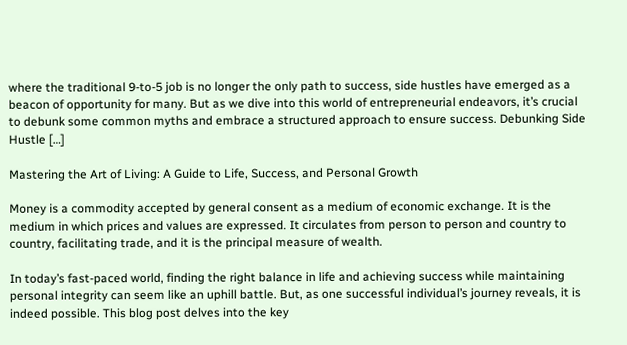where the traditional 9-to-5 job is no longer the only path to success, side hustles have emerged as a beacon of opportunity for many. But as we dive into this world of entrepreneurial endeavors, it’s crucial to debunk some common myths and embrace a structured approach to ensure success. Debunking Side Hustle […]

Mastering the Art of Living: A Guide to Life, Success, and Personal Growth

Money is a commodity accepted by general consent as a medium of economic exchange. It is the medium in which prices and values are expressed. It circulates from person to person and country to country, facilitating trade, and it is the principal measure of wealth.

In today’s fast-paced world, finding the right balance in life and achieving success while maintaining personal integrity can seem like an uphill battle. But, as one successful individual’s journey reveals, it is indeed possible. This blog post delves into the key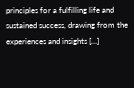principles for a fulfilling life and sustained success, drawing from the experiences and insights […]